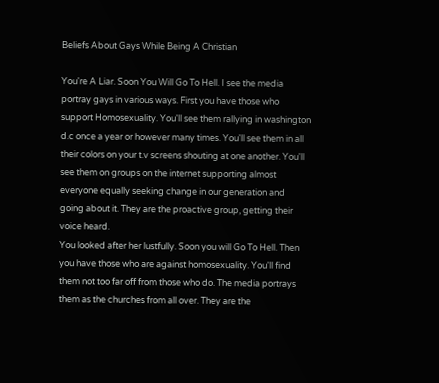Beliefs About Gays While Being A Christian

You're A Liar. Soon You Will Go To Hell. I see the media portray gays in various ways. First you have those who support Homosexuality. You'll see them rallying in washington d.c once a year or however many times. You'll see them in all their colors on your t.v screens shouting at one another. You'll see them on groups on the internet supporting almost everyone equally seeking change in our generation and going about it. They are the proactive group, getting their voice heard.
You looked after her lustfully. Soon you will Go To Hell. Then you have those who are against homosexuality. You'll find them not too far off from those who do. The media portrays them as the churches from all over. They are the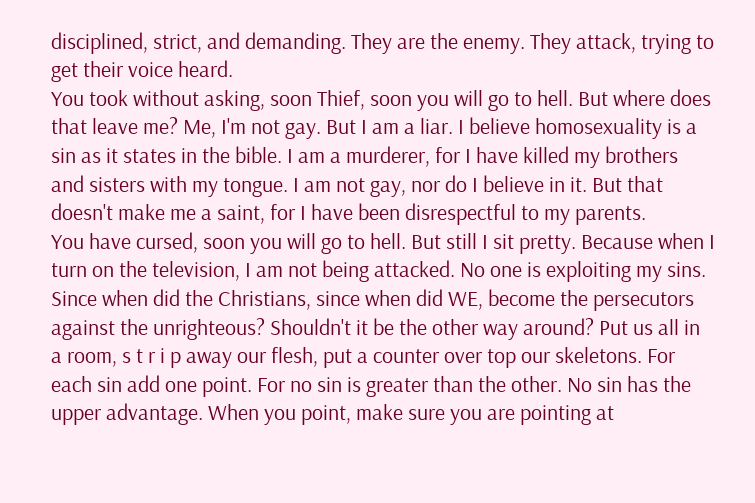disciplined, strict, and demanding. They are the enemy. They attack, trying to get their voice heard.
You took without asking, soon Thief, soon you will go to hell. But where does that leave me? Me, I'm not gay. But I am a liar. I believe homosexuality is a sin as it states in the bible. I am a murderer, for I have killed my brothers and sisters with my tongue. I am not gay, nor do I believe in it. But that doesn't make me a saint, for I have been disrespectful to my parents.
You have cursed, soon you will go to hell. But still I sit pretty. Because when I turn on the television, I am not being attacked. No one is exploiting my sins. Since when did the Christians, since when did WE, become the persecutors against the unrighteous? Shouldn't it be the other way around? Put us all in a room, s t r i p away our flesh, put a counter over top our skeletons. For each sin add one point. For no sin is greater than the other. No sin has the upper advantage. When you point, make sure you are pointing at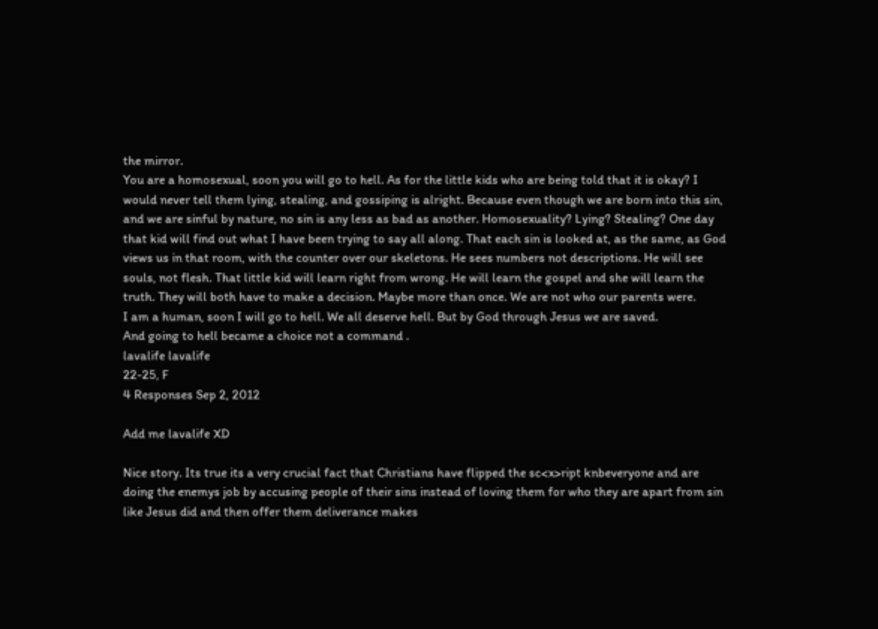the mirror.
You are a homosexual, soon you will go to hell. As for the little kids who are being told that it is okay? I would never tell them lying, stealing, and gossiping is alright. Because even though we are born into this sin, and we are sinful by nature, no sin is any less as bad as another. Homosexuality? Lying? Stealing? One day that kid will find out what I have been trying to say all along. That each sin is looked at, as the same, as God views us in that room, with the counter over our skeletons. He sees numbers not descriptions. He will see souls, not flesh. That little kid will learn right from wrong. He will learn the gospel and she will learn the truth. They will both have to make a decision. Maybe more than once. We are not who our parents were.
I am a human, soon I will go to hell. We all deserve hell. But by God through Jesus we are saved.
And going to hell became a choice not a command .
lavalife lavalife
22-25, F
4 Responses Sep 2, 2012

Add me lavalife XD

Nice story. Its true its a very crucial fact that Christians have flipped the sc<x>ript knbeveryone and are doing the enemys job by accusing people of their sins instead of loving them for who they are apart from sin like Jesus did and then offer them deliverance makes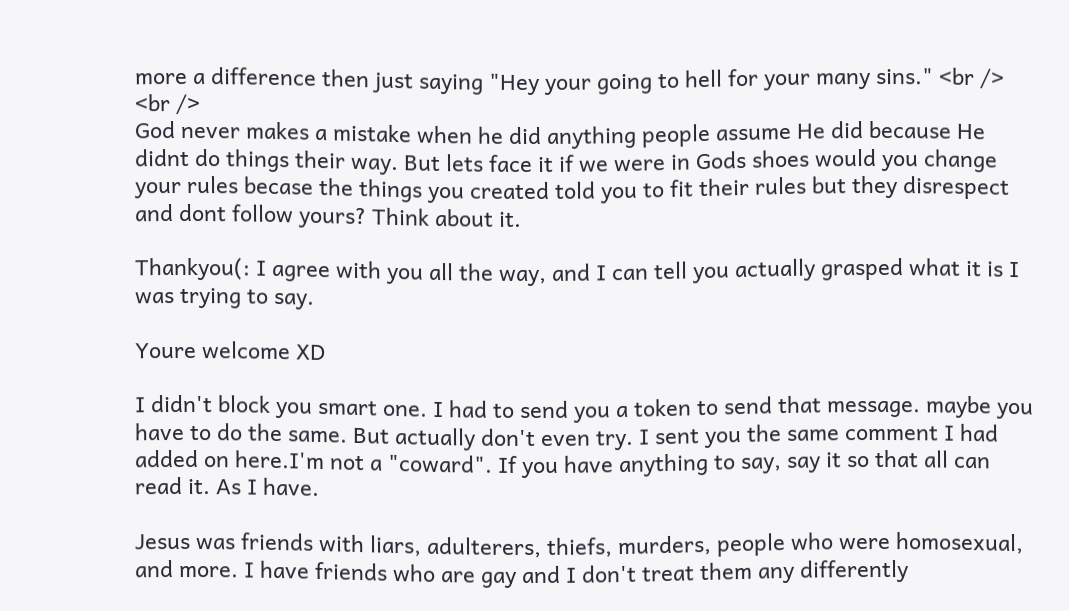more a difference then just saying "Hey your going to hell for your many sins." <br />
<br />
God never makes a mistake when he did anything people assume He did because He didnt do things their way. But lets face it if we were in Gods shoes would you change your rules becase the things you created told you to fit their rules but they disrespect and dont follow yours? Think about it.

Thankyou(: I agree with you all the way, and I can tell you actually grasped what it is I was trying to say.

Youre welcome XD

I didn't block you smart one. I had to send you a token to send that message. maybe you have to do the same. But actually don't even try. I sent you the same comment I had added on here.I'm not a "coward". If you have anything to say, say it so that all can read it. As I have.

Jesus was friends with liars, adulterers, thiefs, murders, people who were homosexual, and more. I have friends who are gay and I don't treat them any differently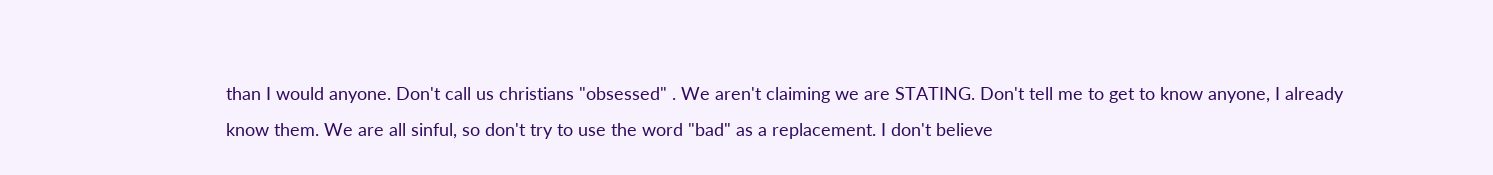than I would anyone. Don't call us christians "obsessed" . We aren't claiming we are STATING. Don't tell me to get to know anyone, I already know them. We are all sinful, so don't try to use the word "bad" as a replacement. I don't believe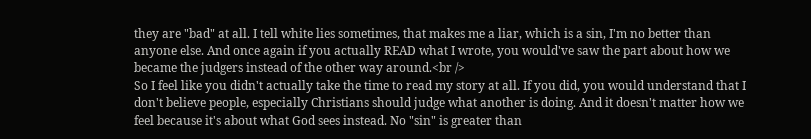they are "bad" at all. I tell white lies sometimes, that makes me a liar, which is a sin, I'm no better than anyone else. And once again if you actually READ what I wrote, you would've saw the part about how we became the judgers instead of the other way around.<br />
So I feel like you didn't actually take the time to read my story at all. If you did, you would understand that I don't believe people, especially Christians should judge what another is doing. And it doesn't matter how we feel because it's about what God sees instead. No "sin" is greater than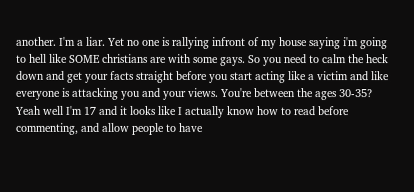another. I'm a liar. Yet no one is rallying infront of my house saying i'm going to hell like SOME christians are with some gays. So you need to calm the heck down and get your facts straight before you start acting like a victim and like everyone is attacking you and your views. You're between the ages 30-35? Yeah well I'm 17 and it looks like I actually know how to read before commenting, and allow people to have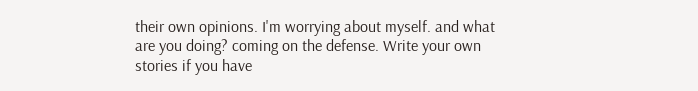their own opinions. I'm worrying about myself. and what are you doing? coming on the defense. Write your own stories if you have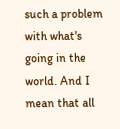such a problem with what's going in the world. And I mean that all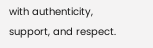with authenticity, support, and respect.